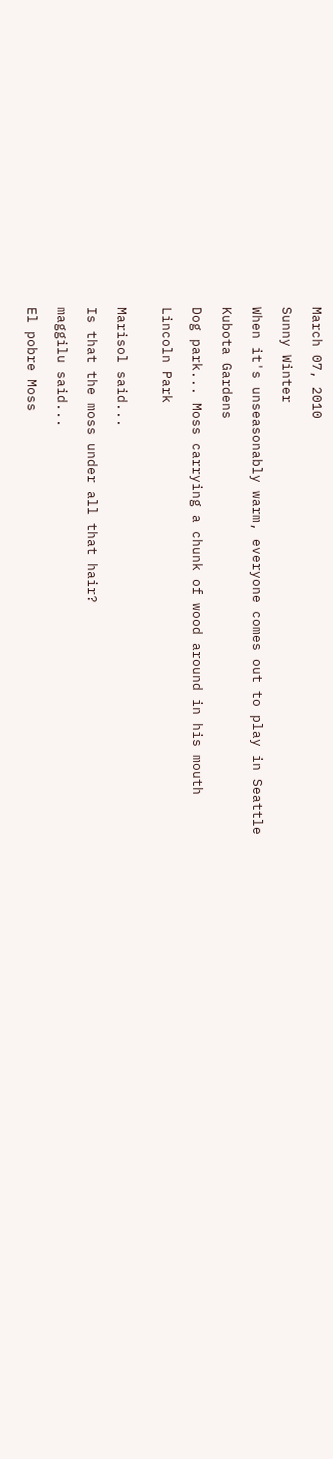March 07, 2010

Sunny Winter

When it's unseasonably warm, everyone comes out to play in Seattle

Kubota Gardens

Dog park... Moss carrying a chunk of wood around in his mouth

Lincoln Park


Marisol said...

Is that the moss under all that hair?

maggilu said...

El pobre Moss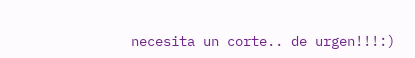necesita un corte.. de urgen!!!:)